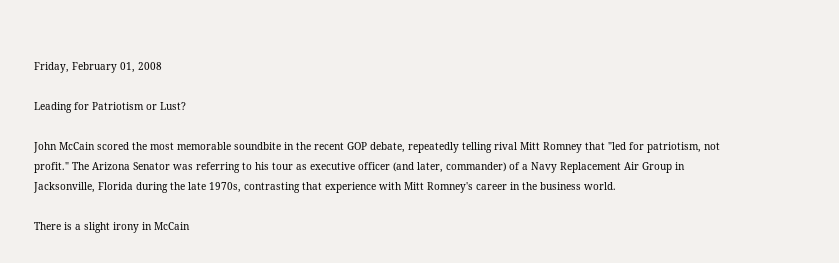Friday, February 01, 2008

Leading for Patriotism or Lust?

John McCain scored the most memorable soundbite in the recent GOP debate, repeatedly telling rival Mitt Romney that "led for patriotism, not profit." The Arizona Senator was referring to his tour as executive officer (and later, commander) of a Navy Replacement Air Group in Jacksonville, Florida during the late 1970s, contrasting that experience with Mitt Romney's career in the business world.

There is a slight irony in McCain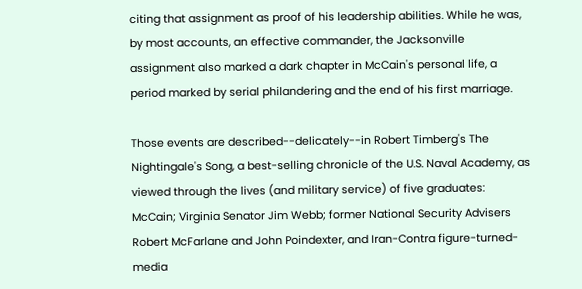citing that assignment as proof of his leadership abilities. While he was, by most accounts, an effective commander, the Jacksonville assignment also marked a dark chapter in McCain's personal life, a period marked by serial philandering and the end of his first marriage.

Those events are described--delicately--in Robert Timberg's The Nightingale's Song, a best-selling chronicle of the U.S. Naval Academy, as viewed through the lives (and military service) of five graduates: McCain; Virginia Senator Jim Webb; former National Security Advisers Robert McFarlane and John Poindexter, and Iran-Contra figure-turned-media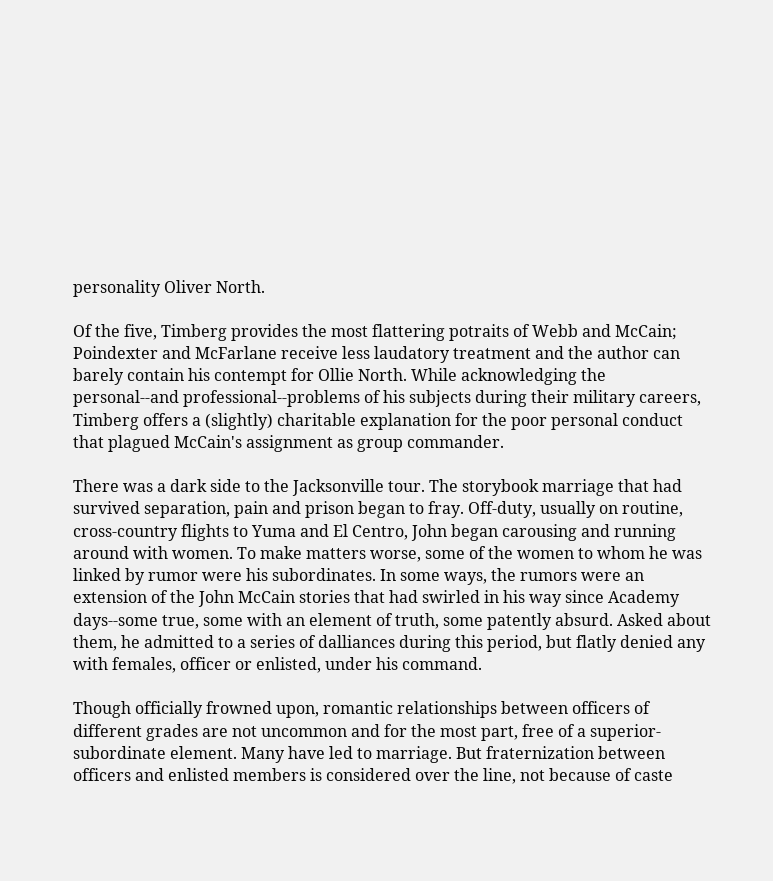personality Oliver North.

Of the five, Timberg provides the most flattering potraits of Webb and McCain; Poindexter and McFarlane receive less laudatory treatment and the author can barely contain his contempt for Ollie North. While acknowledging the personal--and professional--problems of his subjects during their military careers, Timberg offers a (slightly) charitable explanation for the poor personal conduct that plagued McCain's assignment as group commander.

There was a dark side to the Jacksonville tour. The storybook marriage that had survived separation, pain and prison began to fray. Off-duty, usually on routine, cross-country flights to Yuma and El Centro, John began carousing and running around with women. To make matters worse, some of the women to whom he was linked by rumor were his subordinates. In some ways, the rumors were an extension of the John McCain stories that had swirled in his way since Academy days--some true, some with an element of truth, some patently absurd. Asked about them, he admitted to a series of dalliances during this period, but flatly denied any with females, officer or enlisted, under his command.

Though officially frowned upon, romantic relationships between officers of different grades are not uncommon and for the most part, free of a superior-subordinate element. Many have led to marriage. But fraternization between officers and enlisted members is considered over the line, not because of caste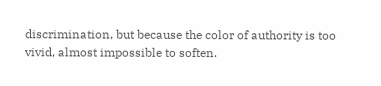discrimination, but because the color of authority is too vivid, almost impossible to soften.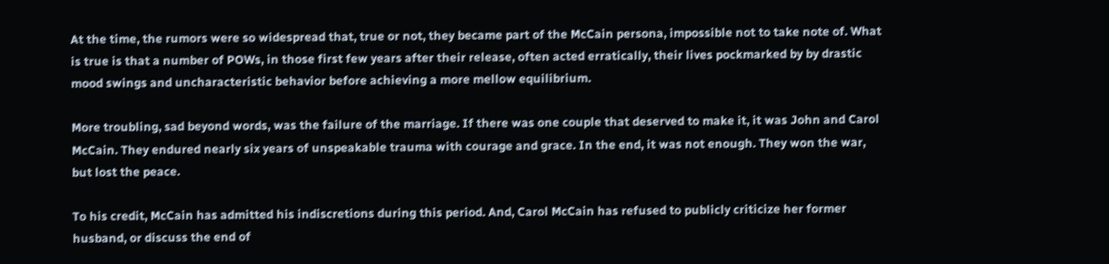At the time, the rumors were so widespread that, true or not, they became part of the McCain persona, impossible not to take note of. What is true is that a number of POWs, in those first few years after their release, often acted erratically, their lives pockmarked by by drastic mood swings and uncharacteristic behavior before achieving a more mellow equilibrium.

More troubling, sad beyond words, was the failure of the marriage. If there was one couple that deserved to make it, it was John and Carol McCain. They endured nearly six years of unspeakable trauma with courage and grace. In the end, it was not enough. They won the war, but lost the peace.

To his credit, McCain has admitted his indiscretions during this period. And, Carol McCain has refused to publicly criticize her former husband, or discuss the end of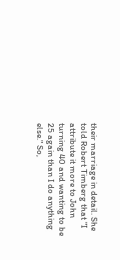their marriage in detail. She told Robert Timberg that "I attribute it more to John turning 40 and wanting to be 25 again than I do anything else." So,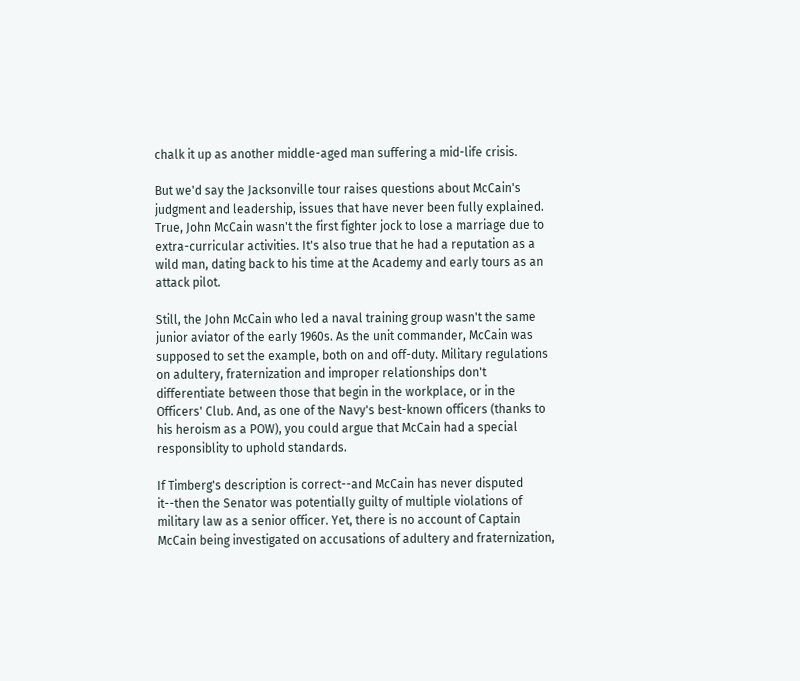chalk it up as another middle-aged man suffering a mid-life crisis.

But we'd say the Jacksonville tour raises questions about McCain's judgment and leadership, issues that have never been fully explained. True, John McCain wasn't the first fighter jock to lose a marriage due to extra-curricular activities. It's also true that he had a reputation as a wild man, dating back to his time at the Academy and early tours as an attack pilot.

Still, the John McCain who led a naval training group wasn't the same junior aviator of the early 1960s. As the unit commander, McCain was supposed to set the example, both on and off-duty. Military regulations on adultery, fraternization and improper relationships don't differentiate between those that begin in the workplace, or in the Officers' Club. And, as one of the Navy's best-known officers (thanks to his heroism as a POW), you could argue that McCain had a special responsiblity to uphold standards.

If Timberg's description is correct--and McCain has never disputed it--then the Senator was potentially guilty of multiple violations of military law as a senior officer. Yet, there is no account of Captain McCain being investigated on accusations of adultery and fraternization,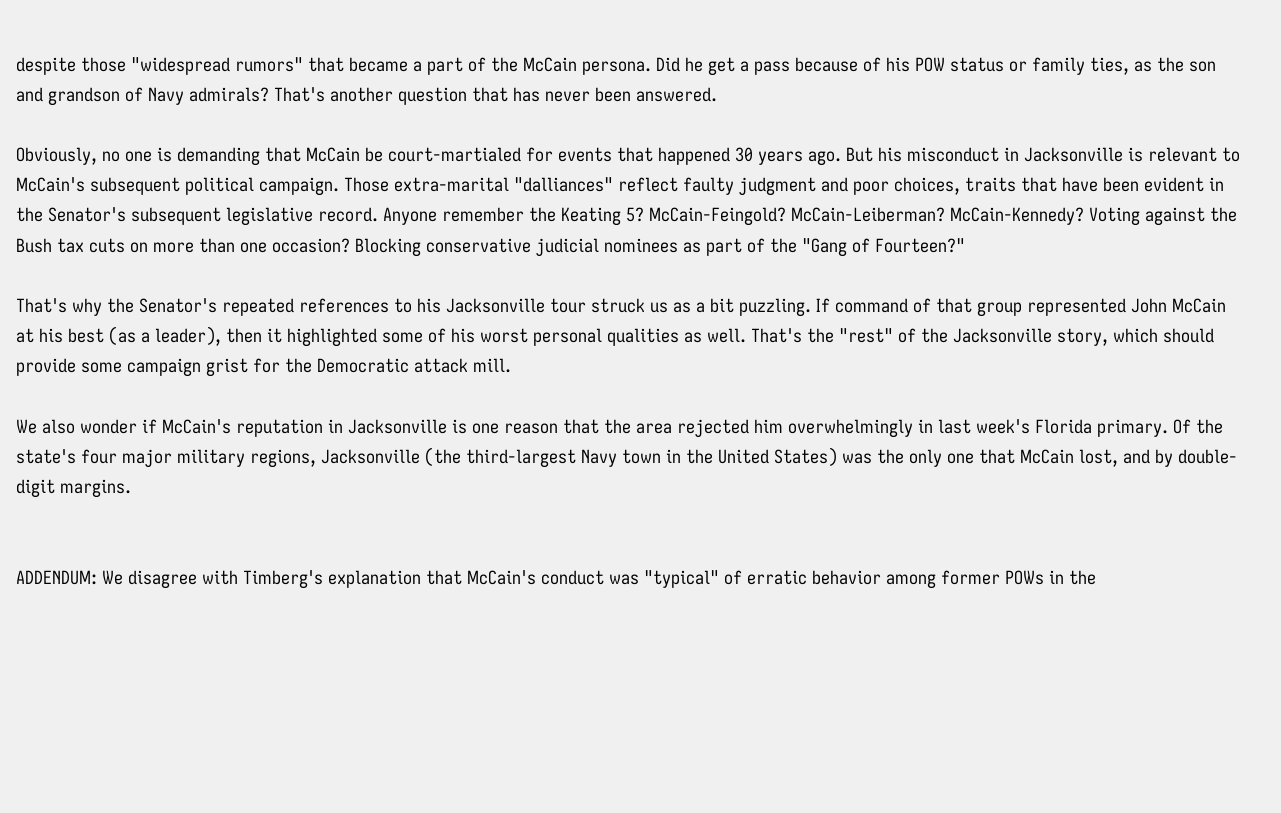despite those "widespread rumors" that became a part of the McCain persona. Did he get a pass because of his POW status or family ties, as the son and grandson of Navy admirals? That's another question that has never been answered.

Obviously, no one is demanding that McCain be court-martialed for events that happened 30 years ago. But his misconduct in Jacksonville is relevant to McCain's subsequent political campaign. Those extra-marital "dalliances" reflect faulty judgment and poor choices, traits that have been evident in the Senator's subsequent legislative record. Anyone remember the Keating 5? McCain-Feingold? McCain-Leiberman? McCain-Kennedy? Voting against the Bush tax cuts on more than one occasion? Blocking conservative judicial nominees as part of the "Gang of Fourteen?"

That's why the Senator's repeated references to his Jacksonville tour struck us as a bit puzzling. If command of that group represented John McCain at his best (as a leader), then it highlighted some of his worst personal qualities as well. That's the "rest" of the Jacksonville story, which should provide some campaign grist for the Democratic attack mill.

We also wonder if McCain's reputation in Jacksonville is one reason that the area rejected him overwhelmingly in last week's Florida primary. Of the state's four major military regions, Jacksonville (the third-largest Navy town in the United States) was the only one that McCain lost, and by double-digit margins.


ADDENDUM: We disagree with Timberg's explanation that McCain's conduct was "typical" of erratic behavior among former POWs in the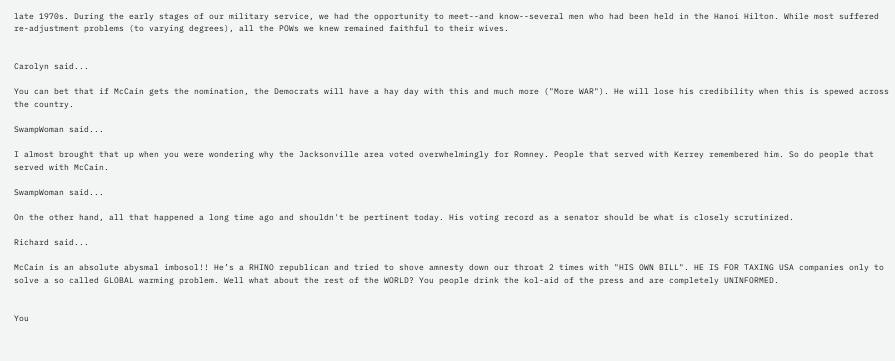late 1970s. During the early stages of our military service, we had the opportunity to meet--and know--several men who had been held in the Hanoi Hilton. While most suffered re-adjustment problems (to varying degrees), all the POWs we knew remained faithful to their wives.


Carolyn said...

You can bet that if McCain gets the nomination, the Democrats will have a hay day with this and much more ("More WAR"). He will lose his credibility when this is spewed across the country.

SwampWoman said...

I almost brought that up when you were wondering why the Jacksonville area voted overwhelmingly for Romney. People that served with Kerrey remembered him. So do people that served with McCain.

SwampWoman said...

On the other hand, all that happened a long time ago and shouldn't be pertinent today. His voting record as a senator should be what is closely scrutinized.

Richard said...

McCain is an absolute abysmal imbosol!! He’s a RHINO republican and tried to shove amnesty down our throat 2 times with "HIS OWN BILL". HE IS FOR TAXING USA companies only to solve a so called GLOBAL warming problem. Well what about the rest of the WORLD? You people drink the kol-aid of the press and are completely UNINFORMED.


You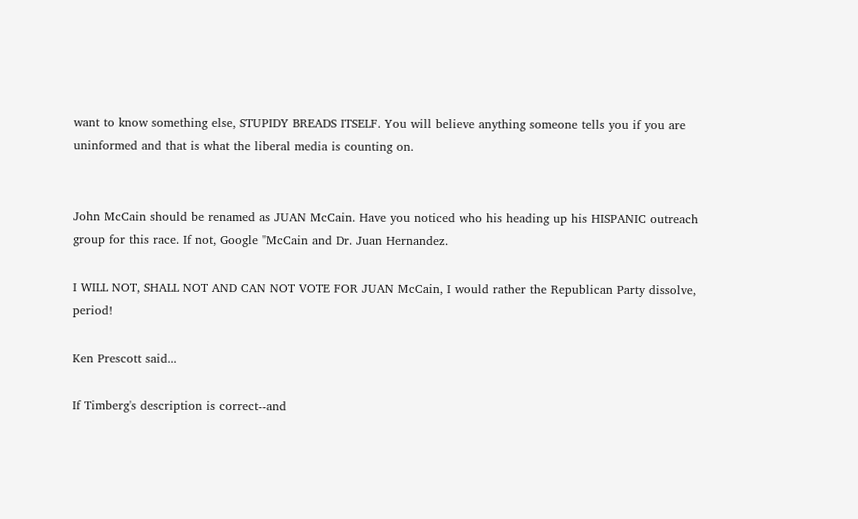want to know something else, STUPIDY BREADS ITSELF. You will believe anything someone tells you if you are uninformed and that is what the liberal media is counting on.


John McCain should be renamed as JUAN McCain. Have you noticed who his heading up his HISPANIC outreach group for this race. If not, Google "McCain and Dr. Juan Hernandez.

I WILL NOT, SHALL NOT AND CAN NOT VOTE FOR JUAN McCain, I would rather the Republican Party dissolve, period!

Ken Prescott said...

If Timberg's description is correct--and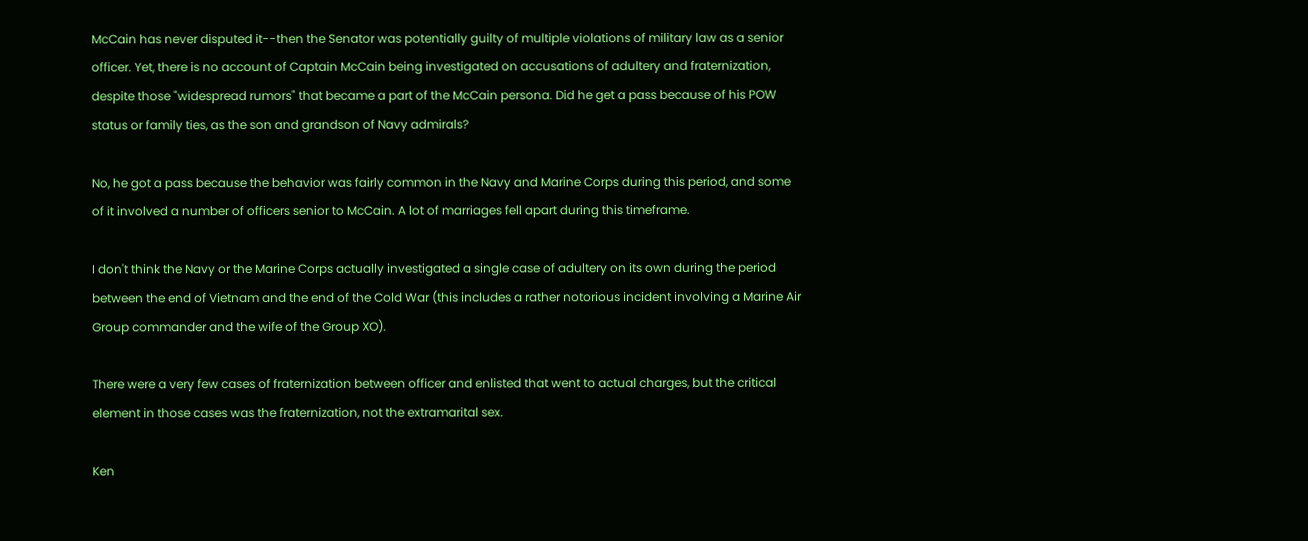McCain has never disputed it--then the Senator was potentially guilty of multiple violations of military law as a senior officer. Yet, there is no account of Captain McCain being investigated on accusations of adultery and fraternization, despite those "widespread rumors" that became a part of the McCain persona. Did he get a pass because of his POW status or family ties, as the son and grandson of Navy admirals?

No, he got a pass because the behavior was fairly common in the Navy and Marine Corps during this period, and some of it involved a number of officers senior to McCain. A lot of marriages fell apart during this timeframe.

I don't think the Navy or the Marine Corps actually investigated a single case of adultery on its own during the period between the end of Vietnam and the end of the Cold War (this includes a rather notorious incident involving a Marine Air Group commander and the wife of the Group XO).

There were a very few cases of fraternization between officer and enlisted that went to actual charges, but the critical element in those cases was the fraternization, not the extramarital sex.

Ken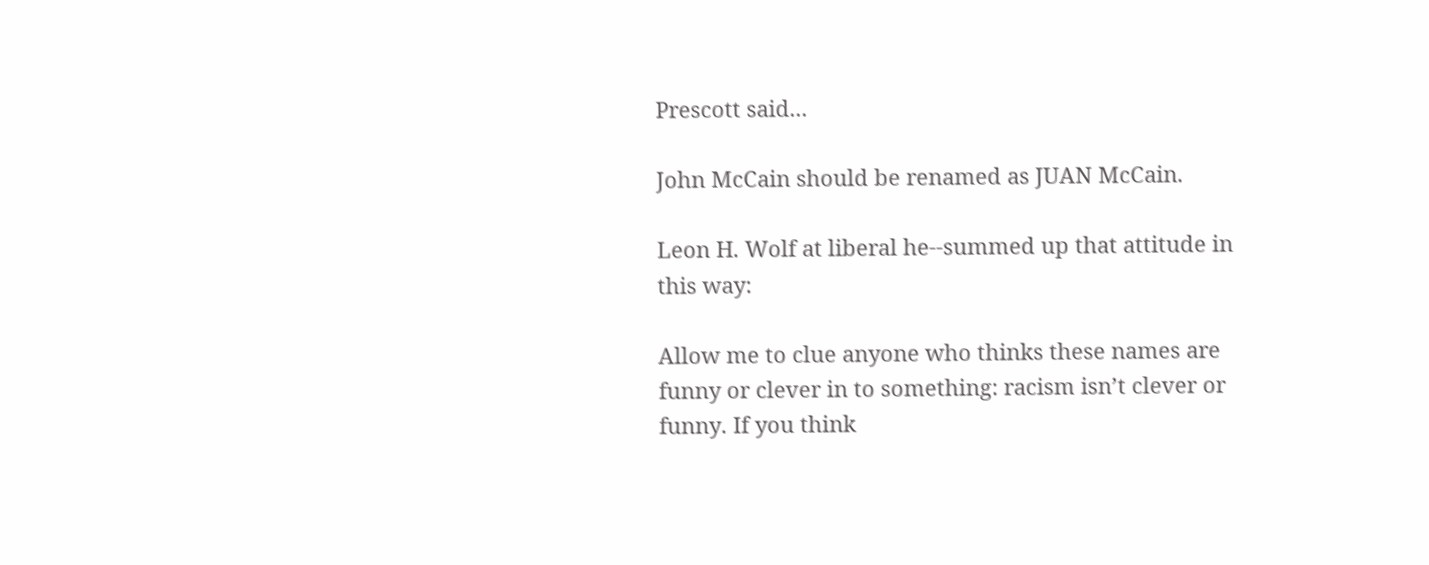Prescott said...

John McCain should be renamed as JUAN McCain.

Leon H. Wolf at liberal he--summed up that attitude in this way:

Allow me to clue anyone who thinks these names are funny or clever in to something: racism isn’t clever or funny. If you think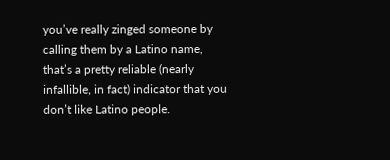you’ve really zinged someone by calling them by a Latino name, that’s a pretty reliable (nearly infallible, in fact) indicator that you don’t like Latino people.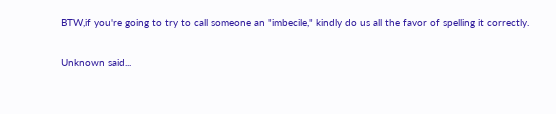BTW,if you're going to try to call someone an "imbecile," kindly do us all the favor of spelling it correctly.

Unknown said...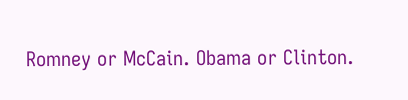Romney or McCain. Obama or Clinton.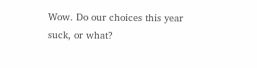Wow. Do our choices this year suck, or what?